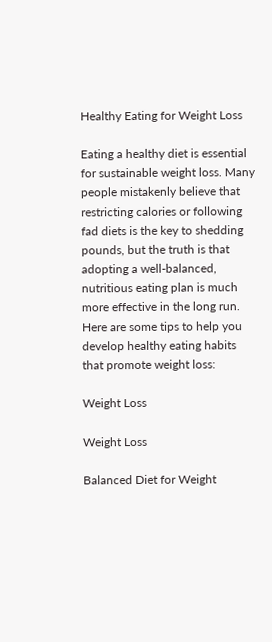Healthy Eating for Weight Loss

Eating a healthy diet is essential for sustainable weight loss. Many people mistakenly believe that restricting calories or following fad diets is the key to shedding pounds, but the truth is that adopting a well-balanced, nutritious eating plan is much more effective in the long run. Here are some tips to help you develop healthy eating habits that promote weight loss:

Weight Loss

Weight Loss

Balanced Diet for Weight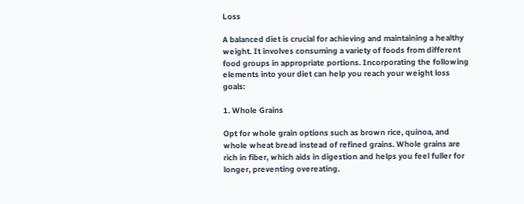Loss

A balanced diet is crucial for achieving and maintaining a healthy weight. It involves consuming a variety of foods from different food groups in appropriate portions. Incorporating the following elements into your diet can help you reach your weight loss goals:

1. Whole Grains

Opt for whole grain options such as brown rice, quinoa, and whole wheat bread instead of refined grains. Whole grains are rich in fiber, which aids in digestion and helps you feel fuller for longer, preventing overeating.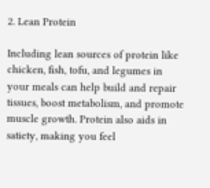2. Lean Protein

Including lean sources of protein like chicken, fish, tofu, and legumes in your meals can help build and repair tissues, boost metabolism, and promote muscle growth. Protein also aids in satiety, making you feel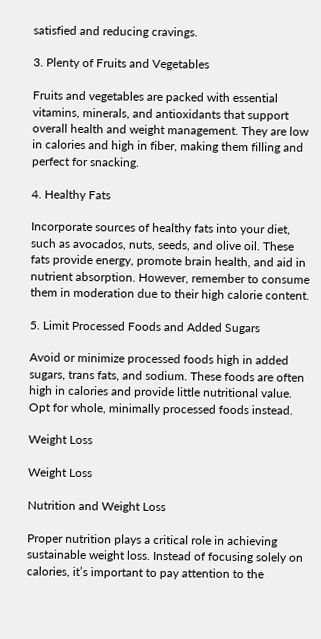satisfied and reducing cravings.

3. Plenty of Fruits and Vegetables

Fruits and vegetables are packed with essential vitamins, minerals, and antioxidants that support overall health and weight management. They are low in calories and high in fiber, making them filling and perfect for snacking.

4. Healthy Fats

Incorporate sources of healthy fats into your diet, such as avocados, nuts, seeds, and olive oil. These fats provide energy, promote brain health, and aid in nutrient absorption. However, remember to consume them in moderation due to their high calorie content.

5. Limit Processed Foods and Added Sugars

Avoid or minimize processed foods high in added sugars, trans fats, and sodium. These foods are often high in calories and provide little nutritional value. Opt for whole, minimally processed foods instead.

Weight Loss

Weight Loss

Nutrition and Weight Loss

Proper nutrition plays a critical role in achieving sustainable weight loss. Instead of focusing solely on calories, it’s important to pay attention to the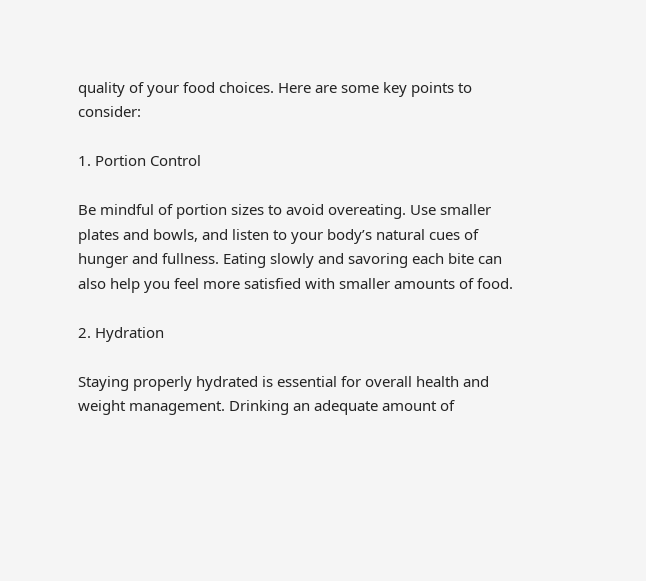quality of your food choices. Here are some key points to consider:

1. Portion Control

Be mindful of portion sizes to avoid overeating. Use smaller plates and bowls, and listen to your body’s natural cues of hunger and fullness. Eating slowly and savoring each bite can also help you feel more satisfied with smaller amounts of food.

2. Hydration

Staying properly hydrated is essential for overall health and weight management. Drinking an adequate amount of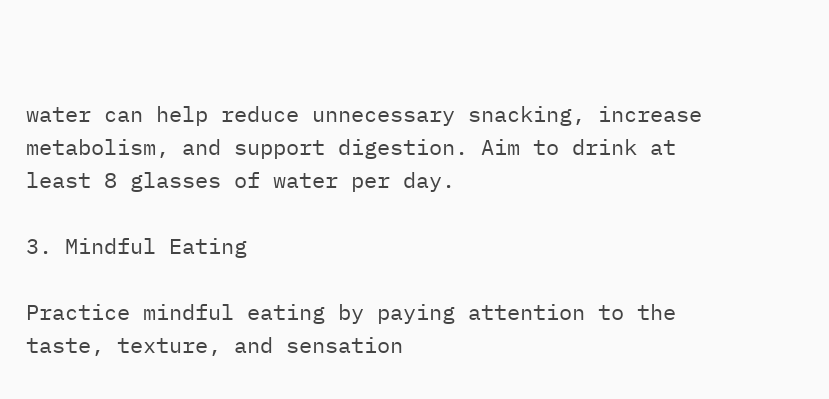water can help reduce unnecessary snacking, increase metabolism, and support digestion. Aim to drink at least 8 glasses of water per day.

3. Mindful Eating

Practice mindful eating by paying attention to the taste, texture, and sensation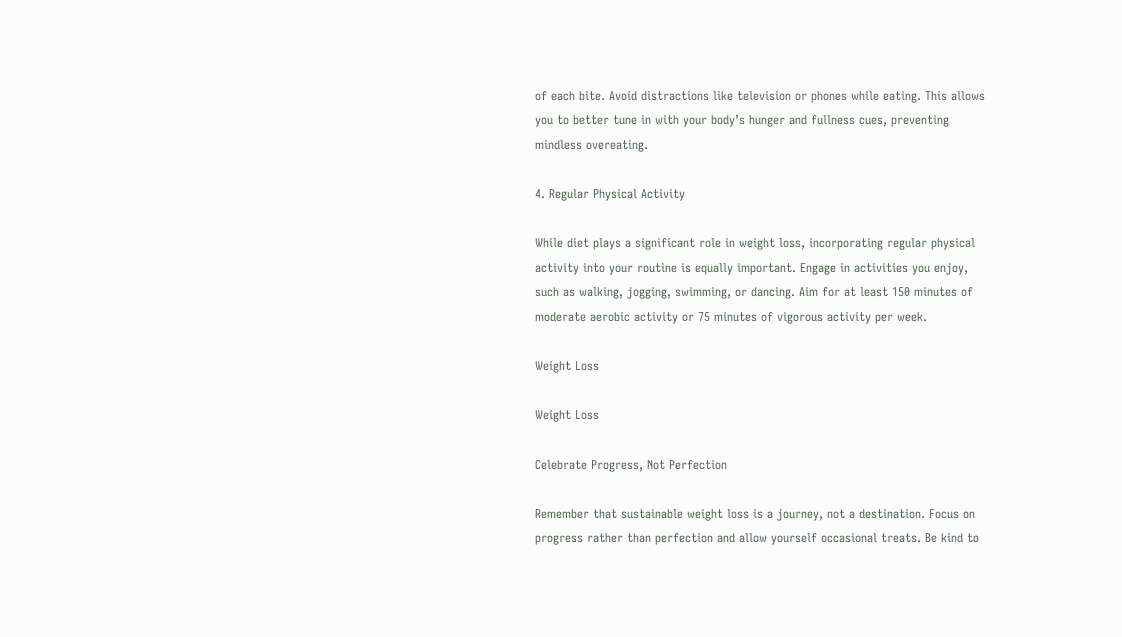of each bite. Avoid distractions like television or phones while eating. This allows you to better tune in with your body’s hunger and fullness cues, preventing mindless overeating.

4. Regular Physical Activity

While diet plays a significant role in weight loss, incorporating regular physical activity into your routine is equally important. Engage in activities you enjoy, such as walking, jogging, swimming, or dancing. Aim for at least 150 minutes of moderate aerobic activity or 75 minutes of vigorous activity per week.

Weight Loss

Weight Loss

Celebrate Progress, Not Perfection

Remember that sustainable weight loss is a journey, not a destination. Focus on progress rather than perfection and allow yourself occasional treats. Be kind to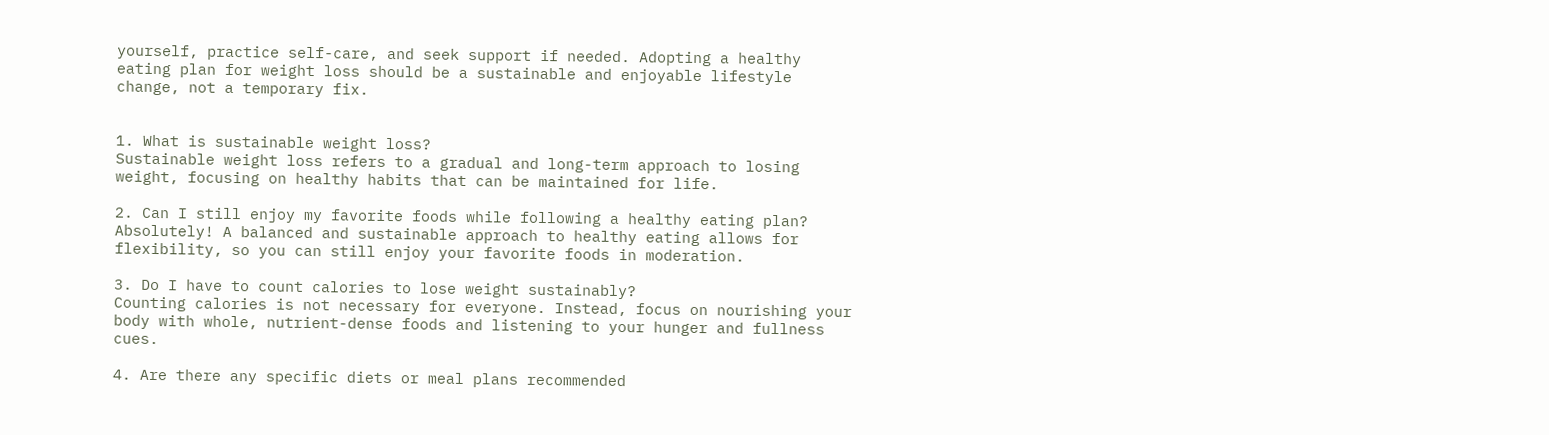yourself, practice self-care, and seek support if needed. Adopting a healthy eating plan for weight loss should be a sustainable and enjoyable lifestyle change, not a temporary fix.


1. What is sustainable weight loss?
Sustainable weight loss refers to a gradual and long-term approach to losing weight, focusing on healthy habits that can be maintained for life.

2. Can I still enjoy my favorite foods while following a healthy eating plan?
Absolutely! A balanced and sustainable approach to healthy eating allows for flexibility, so you can still enjoy your favorite foods in moderation.

3. Do I have to count calories to lose weight sustainably?
Counting calories is not necessary for everyone. Instead, focus on nourishing your body with whole, nutrient-dense foods and listening to your hunger and fullness cues.

4. Are there any specific diets or meal plans recommended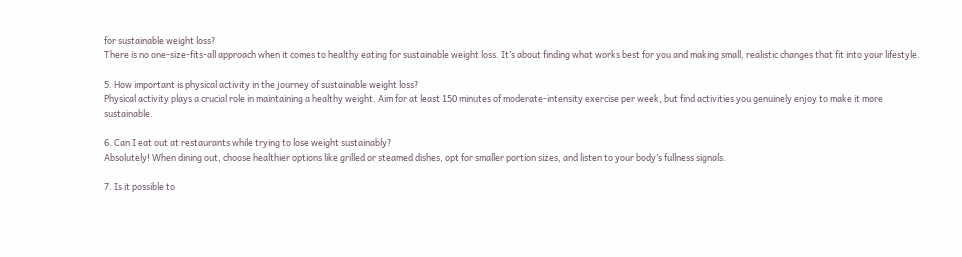for sustainable weight loss?
There is no one-size-fits-all approach when it comes to healthy eating for sustainable weight loss. It’s about finding what works best for you and making small, realistic changes that fit into your lifestyle.

5. How important is physical activity in the journey of sustainable weight loss?
Physical activity plays a crucial role in maintaining a healthy weight. Aim for at least 150 minutes of moderate-intensity exercise per week, but find activities you genuinely enjoy to make it more sustainable.

6. Can I eat out at restaurants while trying to lose weight sustainably?
Absolutely! When dining out, choose healthier options like grilled or steamed dishes, opt for smaller portion sizes, and listen to your body’s fullness signals.

7. Is it possible to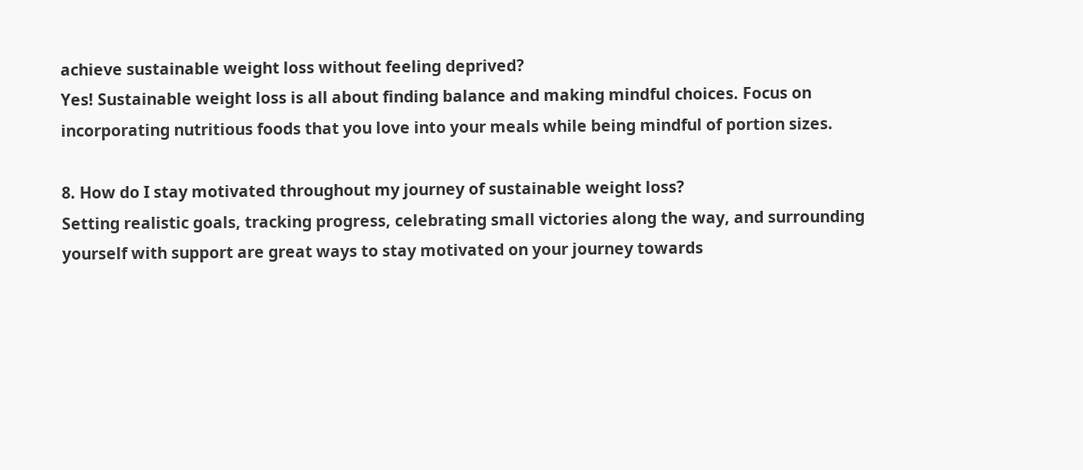achieve sustainable weight loss without feeling deprived?
Yes! Sustainable weight loss is all about finding balance and making mindful choices. Focus on incorporating nutritious foods that you love into your meals while being mindful of portion sizes.

8. How do I stay motivated throughout my journey of sustainable weight loss?
Setting realistic goals, tracking progress, celebrating small victories along the way, and surrounding yourself with support are great ways to stay motivated on your journey towards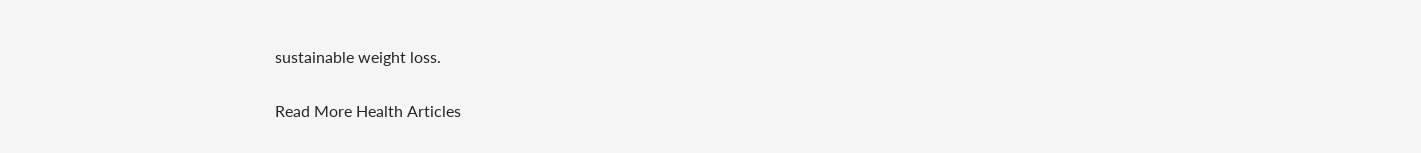sustainable weight loss.

Read More Health Articles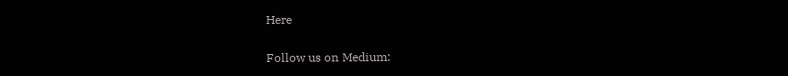Here

Follow us on Medium: